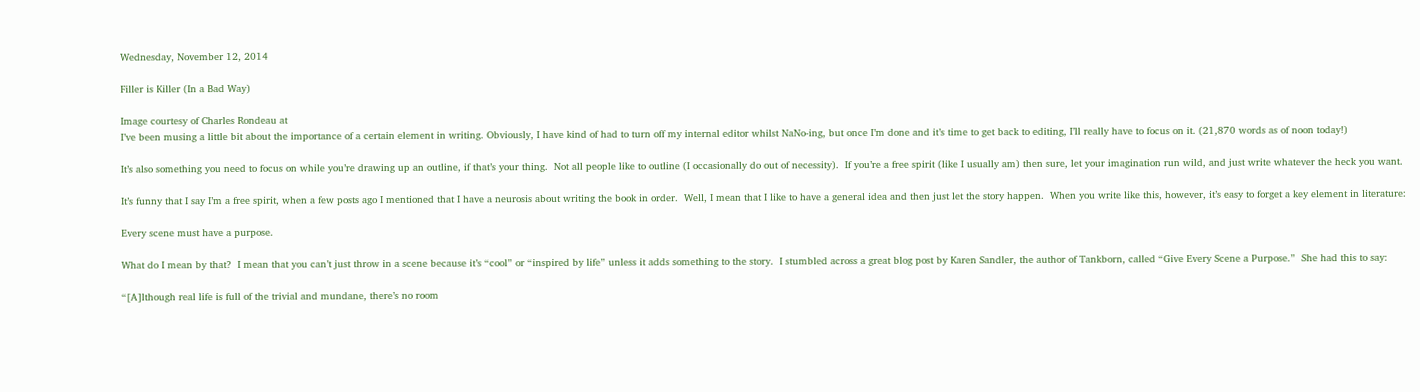Wednesday, November 12, 2014

Filler is Killer (In a Bad Way)

Image courtesy of Charles Rondeau at
I’ve been musing a little bit about the importance of a certain element in writing. Obviously, I have kind of had to turn off my internal editor whilst NaNo-ing, but once I’m done and it’s time to get back to editing, I’ll really have to focus on it. (21,870 words as of noon today!)

It’s also something you need to focus on while you’re drawing up an outline, if that’s your thing.  Not all people like to outline (I occasionally do out of necessity).  If you’re a free spirit (like I usually am) then sure, let your imagination run wild, and just write whatever the heck you want.

It’s funny that I say I’m a free spirit, when a few posts ago I mentioned that I have a neurosis about writing the book in order.  Well, I mean that I like to have a general idea and then just let the story happen.  When you write like this, however, it’s easy to forget a key element in literature:

Every scene must have a purpose.

What do I mean by that?  I mean that you can’t just throw in a scene because it’s “cool” or “inspired by life” unless it adds something to the story.  I stumbled across a great blog post by Karen Sandler, the author of Tankborn, called “Give Every Scene a Purpose.”  She had this to say:

“[A]lthough real life is full of the trivial and mundane, there’s no room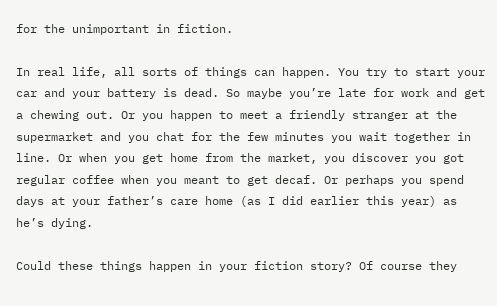for the unimportant in fiction.

In real life, all sorts of things can happen. You try to start your car and your battery is dead. So maybe you’re late for work and get a chewing out. Or you happen to meet a friendly stranger at the supermarket and you chat for the few minutes you wait together in line. Or when you get home from the market, you discover you got regular coffee when you meant to get decaf. Or perhaps you spend days at your father’s care home (as I did earlier this year) as he’s dying.

Could these things happen in your fiction story? Of course they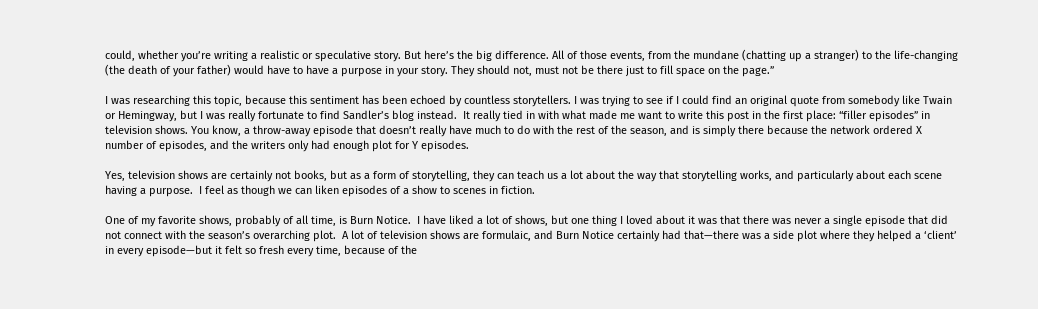could, whether you’re writing a realistic or speculative story. But here’s the big difference. All of those events, from the mundane (chatting up a stranger) to the life-changing (the death of your father) would have to have a purpose in your story. They should not, must not be there just to fill space on the page.”

I was researching this topic, because this sentiment has been echoed by countless storytellers. I was trying to see if I could find an original quote from somebody like Twain or Hemingway, but I was really fortunate to find Sandler’s blog instead.  It really tied in with what made me want to write this post in the first place: “filler episodes” in television shows. You know, a throw-away episode that doesn’t really have much to do with the rest of the season, and is simply there because the network ordered X number of episodes, and the writers only had enough plot for Y episodes.

Yes, television shows are certainly not books, but as a form of storytelling, they can teach us a lot about the way that storytelling works, and particularly about each scene having a purpose.  I feel as though we can liken episodes of a show to scenes in fiction.

One of my favorite shows, probably of all time, is Burn Notice.  I have liked a lot of shows, but one thing I loved about it was that there was never a single episode that did not connect with the season’s overarching plot.  A lot of television shows are formulaic, and Burn Notice certainly had that—there was a side plot where they helped a ‘client’ in every episode—but it felt so fresh every time, because of the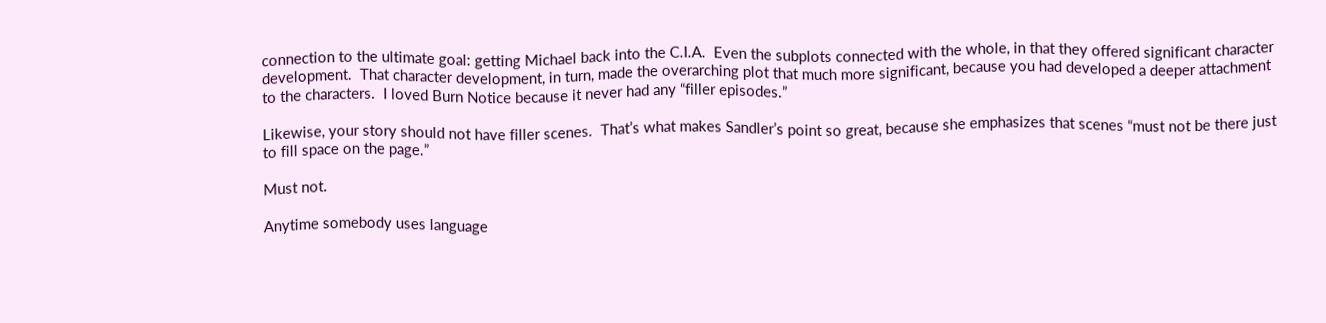connection to the ultimate goal: getting Michael back into the C.I.A.  Even the subplots connected with the whole, in that they offered significant character development.  That character development, in turn, made the overarching plot that much more significant, because you had developed a deeper attachment to the characters.  I loved Burn Notice because it never had any “filler episodes.”

Likewise, your story should not have filler scenes.  That’s what makes Sandler’s point so great, because she emphasizes that scenes “must not be there just to fill space on the page.”

Must not.

Anytime somebody uses language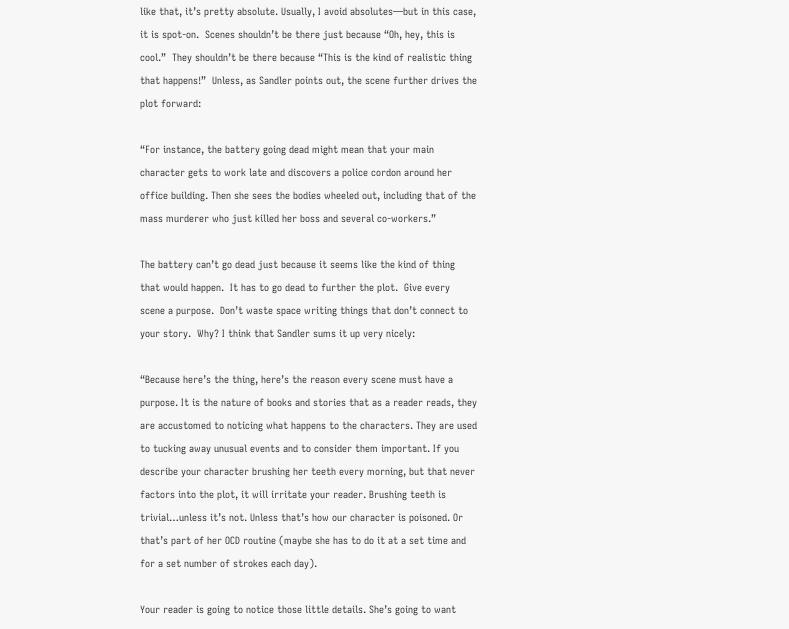like that, it’s pretty absolute. Usually, I avoid absolutes—but in this case, it is spot-on.  Scenes shouldn’t be there just because “Oh, hey, this is cool.”  They shouldn’t be there because “This is the kind of realistic thing that happens!”  Unless, as Sandler points out, the scene further drives the plot forward:

“For instance, the battery going dead might mean that your main character gets to work late and discovers a police cordon around her office building. Then she sees the bodies wheeled out, including that of the mass murderer who just killed her boss and several co-workers.”

The battery can’t go dead just because it seems like the kind of thing that would happen.  It has to go dead to further the plot.  Give every scene a purpose.  Don’t waste space writing things that don’t connect to your story.  Why? I think that Sandler sums it up very nicely:

“Because here’s the thing, here’s the reason every scene must have a purpose. It is the nature of books and stories that as a reader reads, they are accustomed to noticing what happens to the characters. They are used to tucking away unusual events and to consider them important. If you describe your character brushing her teeth every morning, but that never factors into the plot, it will irritate your reader. Brushing teeth is trivial…unless it’s not. Unless that’s how our character is poisoned. Or that’s part of her OCD routine (maybe she has to do it at a set time and for a set number of strokes each day).

Your reader is going to notice those little details. She’s going to want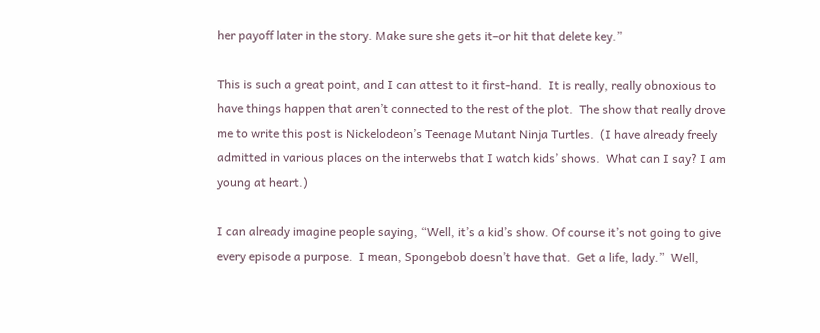her payoff later in the story. Make sure she gets it–or hit that delete key.”

This is such a great point, and I can attest to it first-hand.  It is really, really obnoxious to have things happen that aren’t connected to the rest of the plot.  The show that really drove me to write this post is Nickelodeon’s Teenage Mutant Ninja Turtles.  (I have already freely admitted in various places on the interwebs that I watch kids’ shows.  What can I say? I am young at heart.)

I can already imagine people saying, “Well, it’s a kid’s show. Of course it’s not going to give every episode a purpose.  I mean, Spongebob doesn’t have that.  Get a life, lady.”  Well,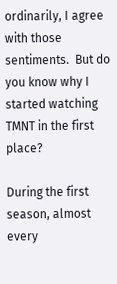ordinarily, I agree with those sentiments.  But do you know why I started watching TMNT in the first place?

During the first season, almost every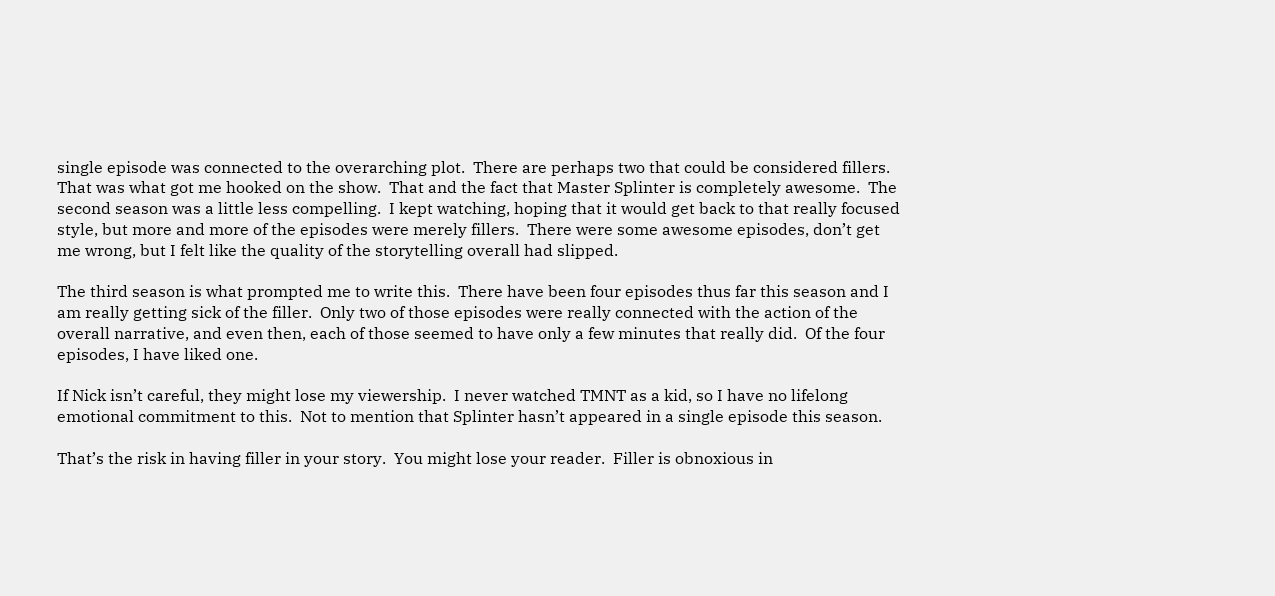single episode was connected to the overarching plot.  There are perhaps two that could be considered fillers.  That was what got me hooked on the show.  That and the fact that Master Splinter is completely awesome.  The second season was a little less compelling.  I kept watching, hoping that it would get back to that really focused style, but more and more of the episodes were merely fillers.  There were some awesome episodes, don’t get me wrong, but I felt like the quality of the storytelling overall had slipped.

The third season is what prompted me to write this.  There have been four episodes thus far this season and I am really getting sick of the filler.  Only two of those episodes were really connected with the action of the overall narrative, and even then, each of those seemed to have only a few minutes that really did.  Of the four episodes, I have liked one.

If Nick isn’t careful, they might lose my viewership.  I never watched TMNT as a kid, so I have no lifelong emotional commitment to this.  Not to mention that Splinter hasn’t appeared in a single episode this season.

That’s the risk in having filler in your story.  You might lose your reader.  Filler is obnoxious in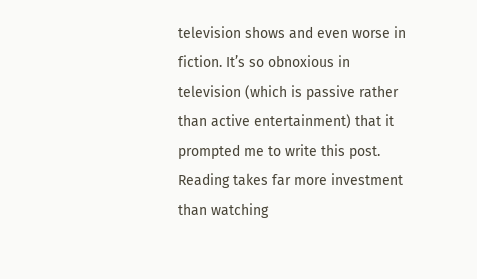television shows and even worse in fiction. It’s so obnoxious in television (which is passive rather than active entertainment) that it prompted me to write this post.  Reading takes far more investment than watching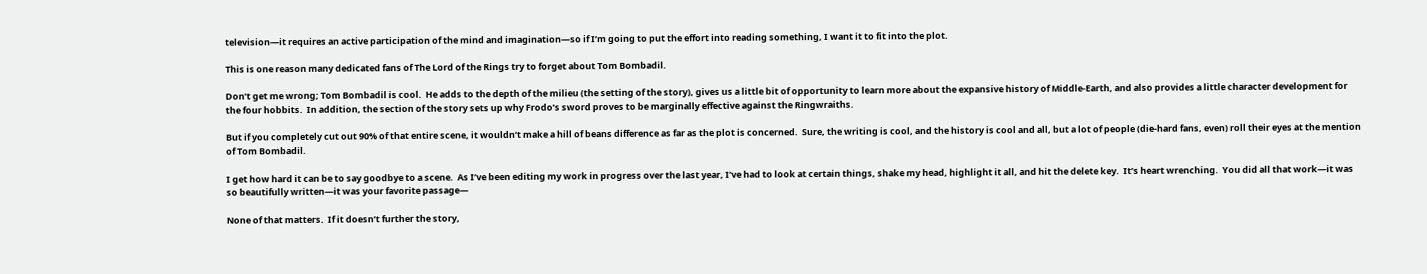television—it requires an active participation of the mind and imagination—so if I’m going to put the effort into reading something, I want it to fit into the plot.

This is one reason many dedicated fans of The Lord of the Rings try to forget about Tom Bombadil.

Don’t get me wrong; Tom Bombadil is cool.  He adds to the depth of the milieu (the setting of the story), gives us a little bit of opportunity to learn more about the expansive history of Middle-Earth, and also provides a little character development for the four hobbits.  In addition, the section of the story sets up why Frodo’s sword proves to be marginally effective against the Ringwraiths.

But if you completely cut out 90% of that entire scene, it wouldn’t make a hill of beans difference as far as the plot is concerned.  Sure, the writing is cool, and the history is cool and all, but a lot of people (die-hard fans, even) roll their eyes at the mention of Tom Bombadil.

I get how hard it can be to say goodbye to a scene.  As I’ve been editing my work in progress over the last year, I’ve had to look at certain things, shake my head, highlight it all, and hit the delete key.  It’s heart wrenching.  You did all that work—it was so beautifully written—it was your favorite passage—

None of that matters.  If it doesn’t further the story,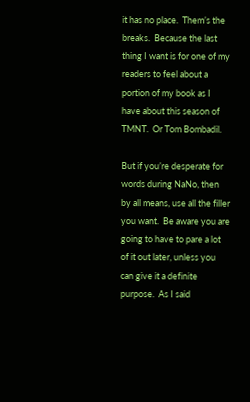it has no place.  Them’s the breaks.  Because the last thing I want is for one of my readers to feel about a portion of my book as I have about this season of TMNT.  Or Tom Bombadil.

But if you’re desperate for words during NaNo, then by all means, use all the filler you want.  Be aware you are going to have to pare a lot of it out later, unless you can give it a definite purpose.  As I said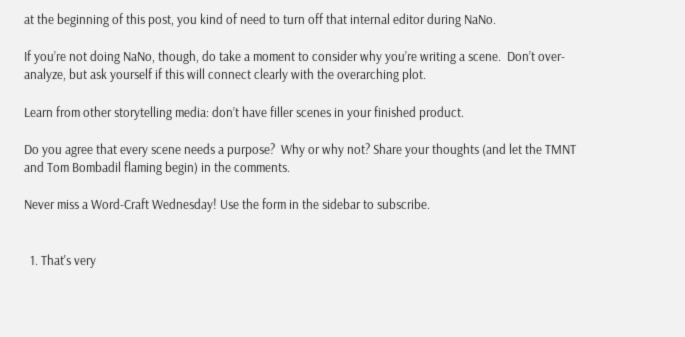at the beginning of this post, you kind of need to turn off that internal editor during NaNo.

If you’re not doing NaNo, though, do take a moment to consider why you’re writing a scene.  Don’t over-analyze, but ask yourself if this will connect clearly with the overarching plot.

Learn from other storytelling media: don’t have filler scenes in your finished product.

Do you agree that every scene needs a purpose?  Why or why not? Share your thoughts (and let the TMNT and Tom Bombadil flaming begin) in the comments.

Never miss a Word-Craft Wednesday! Use the form in the sidebar to subscribe.


  1. That's very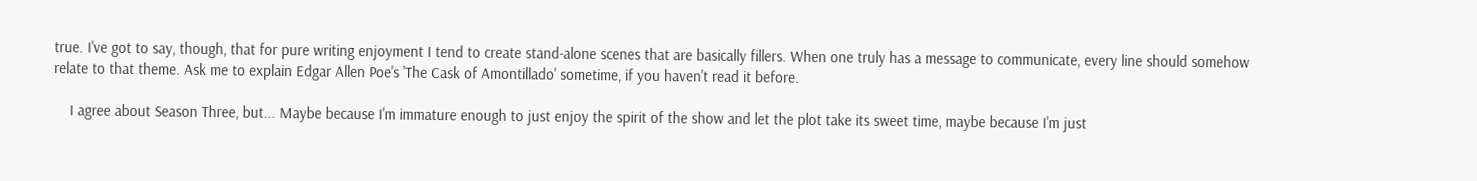true. I've got to say, though, that for pure writing enjoyment I tend to create stand-alone scenes that are basically fillers. When one truly has a message to communicate, every line should somehow relate to that theme. Ask me to explain Edgar Allen Poe's 'The Cask of Amontillado' sometime, if you haven't read it before.

    I agree about Season Three, but... Maybe because I'm immature enough to just enjoy the spirit of the show and let the plot take its sweet time, maybe because I'm just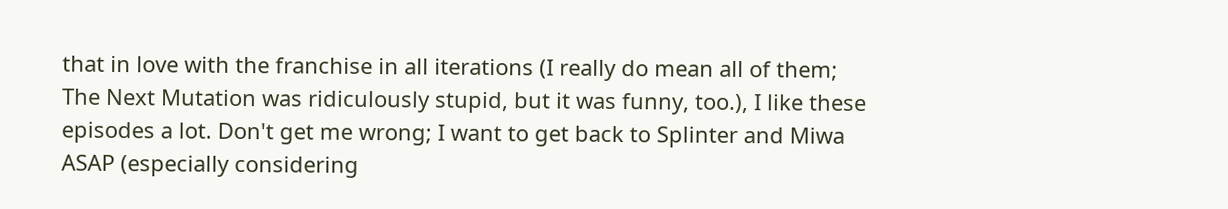that in love with the franchise in all iterations (I really do mean all of them; The Next Mutation was ridiculously stupid, but it was funny, too.), I like these episodes a lot. Don't get me wrong; I want to get back to Splinter and Miwa ASAP (especially considering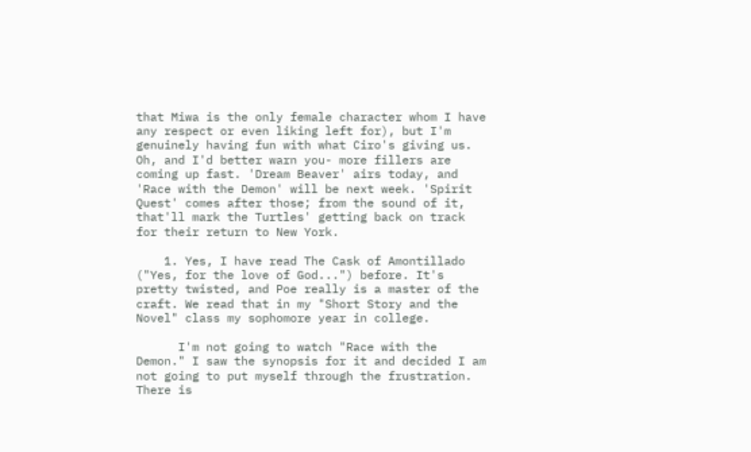that Miwa is the only female character whom I have any respect or even liking left for), but I'm genuinely having fun with what Ciro's giving us. Oh, and I'd better warn you- more fillers are coming up fast. 'Dream Beaver' airs today, and 'Race with the Demon' will be next week. 'Spirit Quest' comes after those; from the sound of it, that'll mark the Turtles' getting back on track for their return to New York.

    1. Yes, I have read The Cask of Amontillado ("Yes, for the love of God...") before. It's pretty twisted, and Poe really is a master of the craft. We read that in my "Short Story and the Novel" class my sophomore year in college.

      I'm not going to watch "Race with the Demon." I saw the synopsis for it and decided I am not going to put myself through the frustration. There is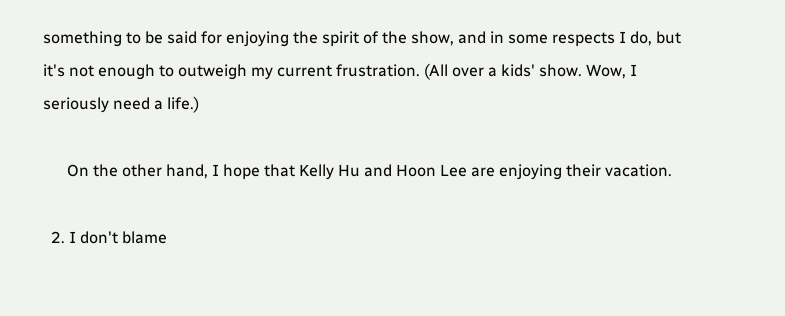something to be said for enjoying the spirit of the show, and in some respects I do, but it's not enough to outweigh my current frustration. (All over a kids' show. Wow, I seriously need a life.)

      On the other hand, I hope that Kelly Hu and Hoon Lee are enjoying their vacation.

  2. I don't blame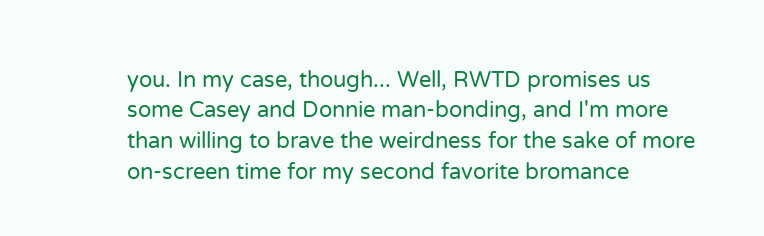you. In my case, though... Well, RWTD promises us some Casey and Donnie man-bonding, and I'm more than willing to brave the weirdness for the sake of more on-screen time for my second favorite bromance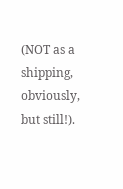(NOT as a shipping, obviously, but still!).